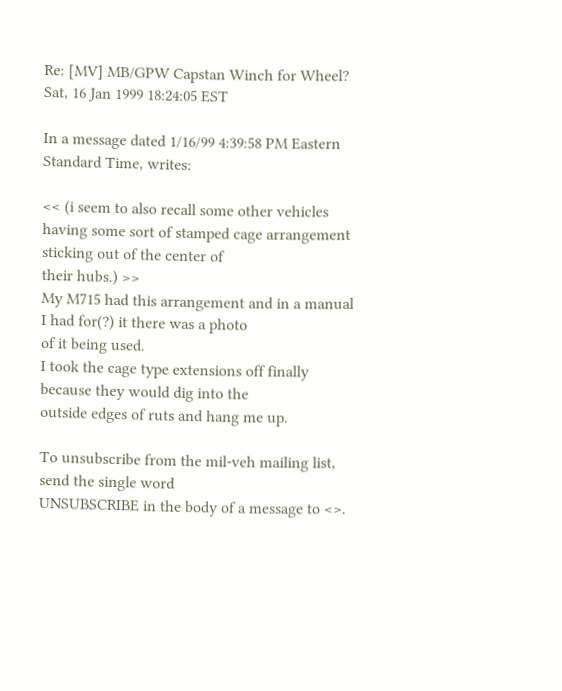Re: [MV] MB/GPW Capstan Winch for Wheel?
Sat, 16 Jan 1999 18:24:05 EST

In a message dated 1/16/99 4:39:58 PM Eastern Standard Time, writes:

<< (i seem to also recall some other vehicles
having some sort of stamped cage arrangement sticking out of the center of
their hubs.) >>
My M715 had this arrangement and in a manual I had for(?) it there was a photo
of it being used.
I took the cage type extensions off finally because they would dig into the
outside edges of ruts and hang me up.

To unsubscribe from the mil-veh mailing list, send the single word
UNSUBSCRIBE in the body of a message to <>.